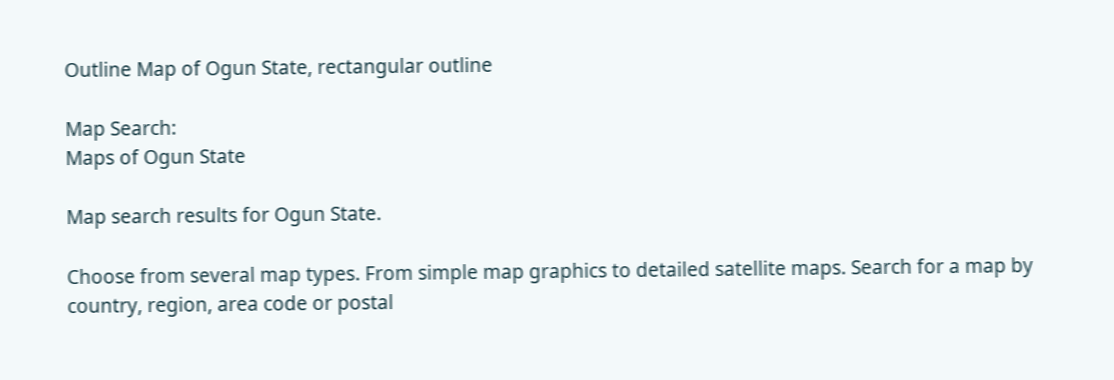Outline Map of Ogun State, rectangular outline

Map Search:
Maps of Ogun State

Map search results for Ogun State.

Choose from several map types. From simple map graphics to detailed satellite maps. Search for a map by country, region, area code or postal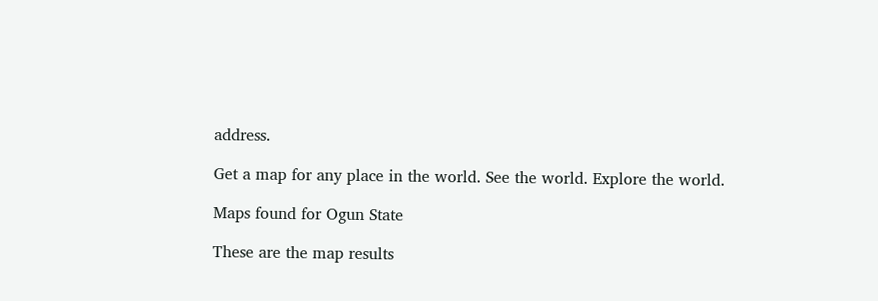address.

Get a map for any place in the world. See the world. Explore the world.

Maps found for Ogun State

These are the map results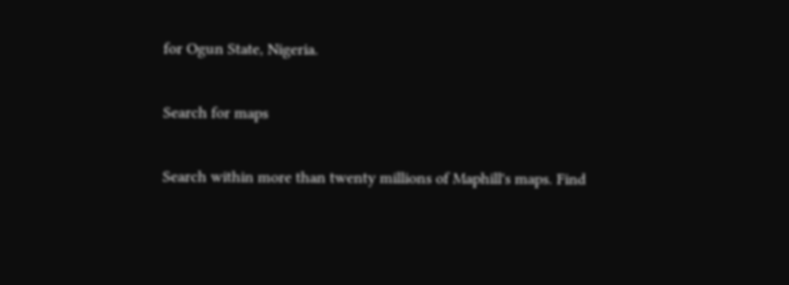for Ogun State, Nigeria.

Search for maps

Search within more than twenty millions of Maphill's maps. Find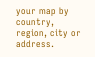your map by country, region, city or address.